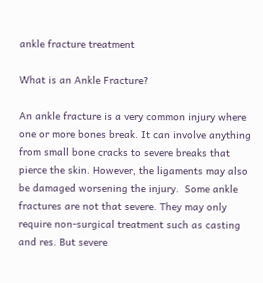ankle fracture treatment

What is an Ankle Fracture?

An ankle fracture is a very common injury where one or more bones break. It can involve anything from small bone cracks to severe breaks that pierce the skin. However, the ligaments may also be damaged worsening the injury.  Some ankle fractures are not that severe. They may only require non-surgical treatment such as casting and res. But severe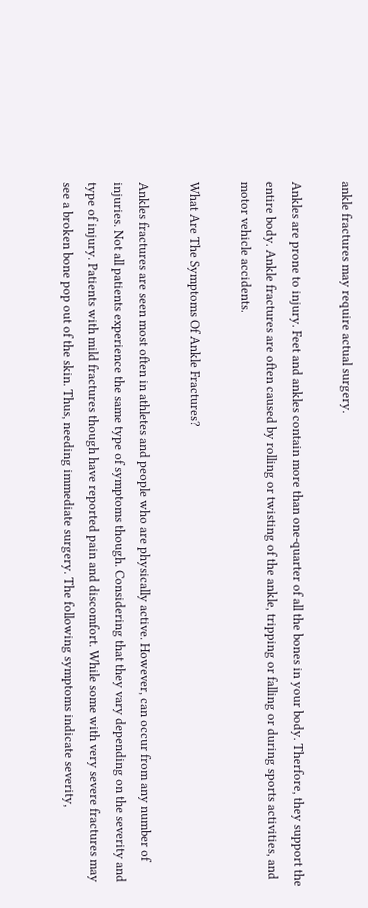ankle fractures may require actual surgery.

Ankles are prone to injury. Feet and ankles contain more than one-quarter of all the bones in your body. Therfore, they support the entire body. Ankle fractures are often caused by rolling or twisting of the ankle, tripping or falling or during sports activities, and motor vehicle accidents.

What Are The Symptoms Of Ankle Fractures?

Ankles fractures are seen most often in athletes and people who are physically active. However, can occur from any number of injuries. Not all patients experience the same type of symptoms though. Considering that they vary depending on the severity and type of injury. Patients with mild fractures though have reported pain and discomfort. While some with very severe fractures may see a broken bone pop out of the skin. Thus, needing immediate surgery. The following symptoms indicate severity,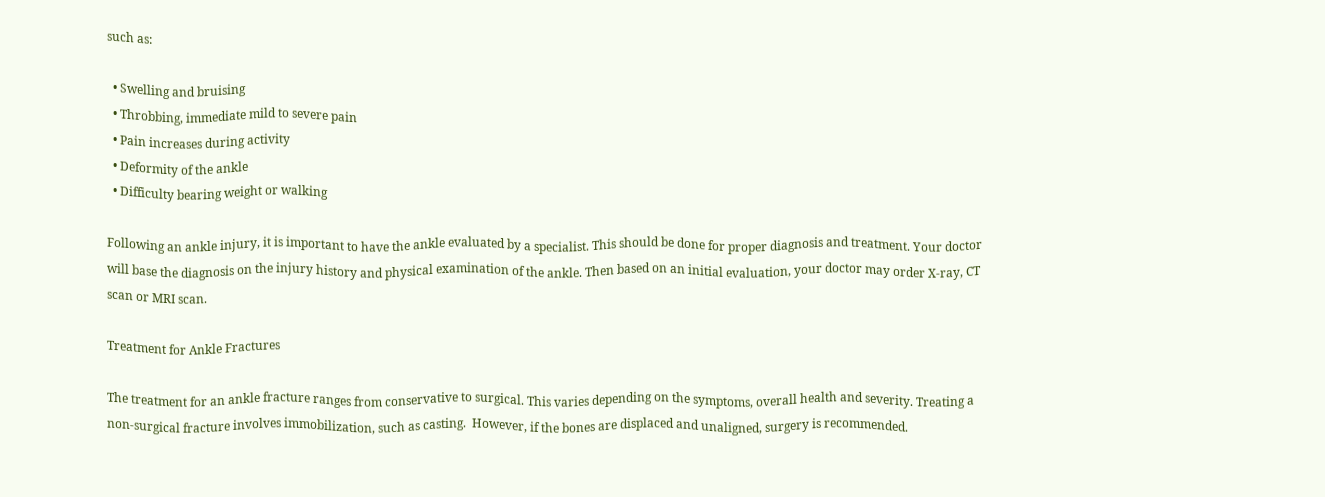such as:

  • Swelling and bruising
  • Throbbing, immediate mild to severe pain
  • Pain increases during activity
  • Deformity of the ankle
  • Difficulty bearing weight or walking

Following an ankle injury, it is important to have the ankle evaluated by a specialist. This should be done for proper diagnosis and treatment. Your doctor will base the diagnosis on the injury history and physical examination of the ankle. Then based on an initial evaluation, your doctor may order X-ray, CT scan or MRI scan.

Treatment for Ankle Fractures

The treatment for an ankle fracture ranges from conservative to surgical. This varies depending on the symptoms, overall health and severity. Treating a non-surgical fracture involves immobilization, such as casting.  However, if the bones are displaced and unaligned, surgery is recommended.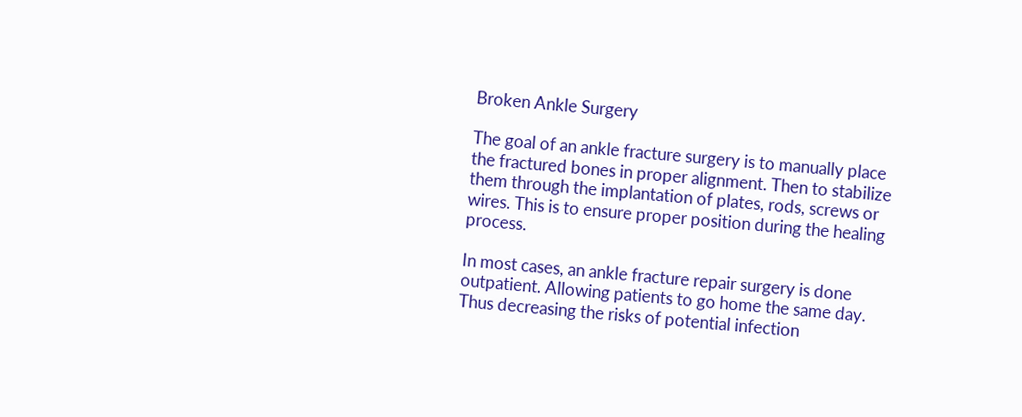Broken Ankle Surgery

The goal of an ankle fracture surgery is to manually place the fractured bones in proper alignment. Then to stabilize them through the implantation of plates, rods, screws or wires. This is to ensure proper position during the healing process.

In most cases, an ankle fracture repair surgery is done outpatient. Allowing patients to go home the same day. Thus decreasing the risks of potential infection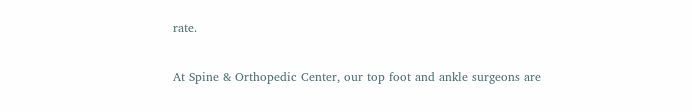rate.

At Spine & Orthopedic Center, our top foot and ankle surgeons are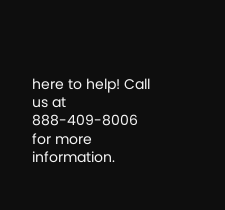here to help! Call us at 888-409-8006 for more information.